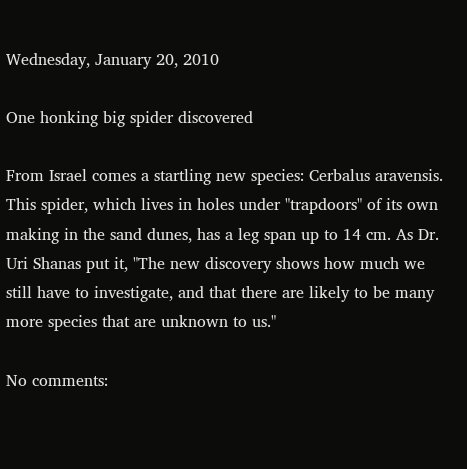Wednesday, January 20, 2010

One honking big spider discovered

From Israel comes a startling new species: Cerbalus aravensis. This spider, which lives in holes under "trapdoors" of its own making in the sand dunes, has a leg span up to 14 cm. As Dr. Uri Shanas put it, "The new discovery shows how much we still have to investigate, and that there are likely to be many more species that are unknown to us."

No comments: